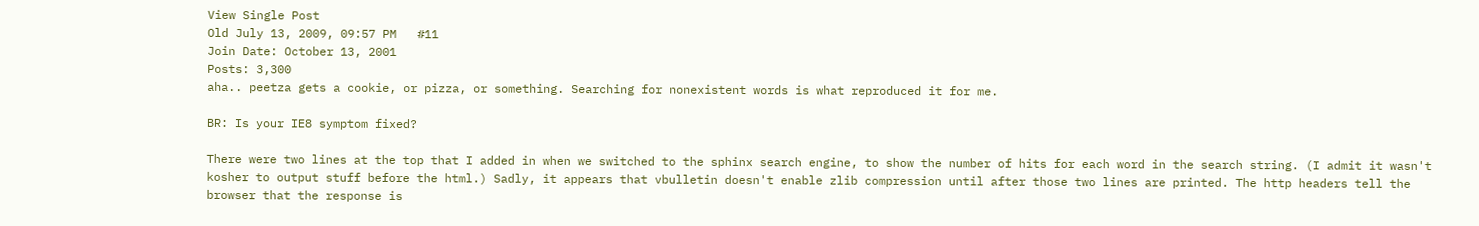View Single Post
Old July 13, 2009, 09:57 PM   #11
Join Date: October 13, 2001
Posts: 3,300
aha.. peetza gets a cookie, or pizza, or something. Searching for nonexistent words is what reproduced it for me.

BR: Is your IE8 symptom fixed?

There were two lines at the top that I added in when we switched to the sphinx search engine, to show the number of hits for each word in the search string. (I admit it wasn't kosher to output stuff before the html.) Sadly, it appears that vbulletin doesn't enable zlib compression until after those two lines are printed. The http headers tell the browser that the response is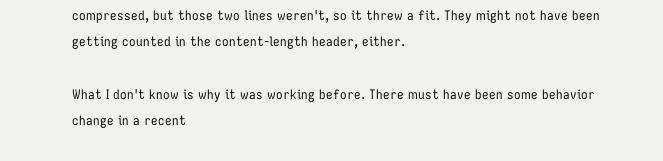compressed, but those two lines weren't, so it threw a fit. They might not have been getting counted in the content-length header, either.

What I don't know is why it was working before. There must have been some behavior change in a recent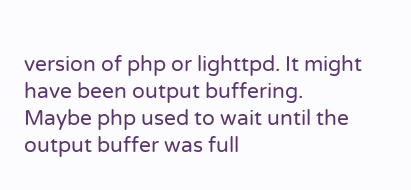version of php or lighttpd. It might have been output buffering. Maybe php used to wait until the output buffer was full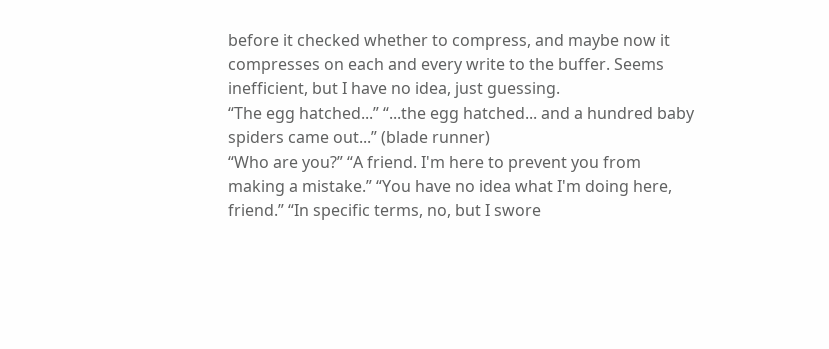before it checked whether to compress, and maybe now it compresses on each and every write to the buffer. Seems inefficient, but I have no idea, just guessing.
“The egg hatched...” “...the egg hatched... and a hundred baby spiders came out...” (blade runner)
“Who are you?” “A friend. I'm here to prevent you from making a mistake.” “You have no idea what I'm doing here, friend.” “In specific terms, no, but I swore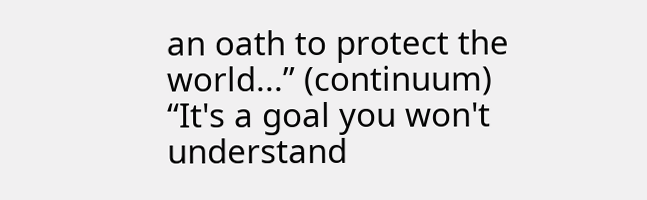an oath to protect the world...” (continuum)
“It's a goal you won't understand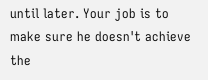until later. Your job is to make sure he doesn't achieve the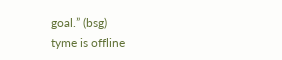goal.” (bsg)
tyme is offline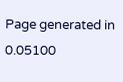Page generated in 0.05100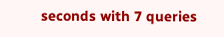seconds with 7 queries